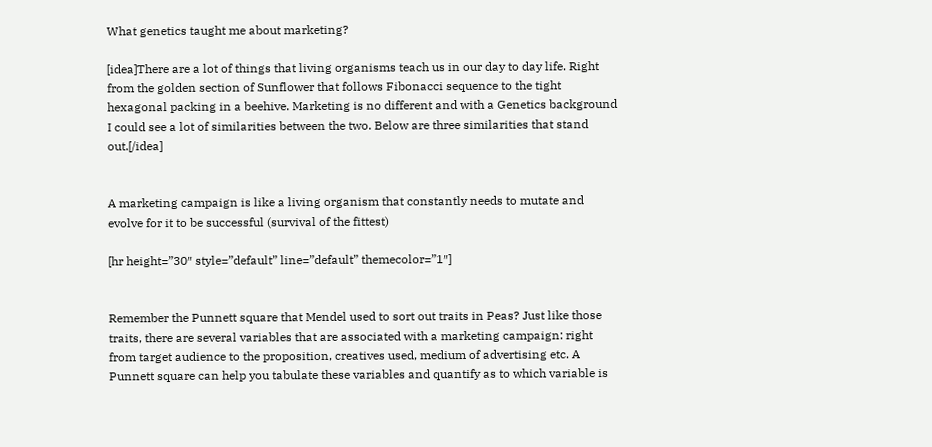What genetics taught me about marketing?

[idea]There are a lot of things that living organisms teach us in our day to day life. Right from the golden section of Sunflower that follows Fibonacci sequence to the tight hexagonal packing in a beehive. Marketing is no different and with a Genetics background I could see a lot of similarities between the two. Below are three similarities that stand out.[/idea]


A marketing campaign is like a living organism that constantly needs to mutate and evolve for it to be successful (survival of the fittest)

[hr height=”30″ style=”default” line=”default” themecolor=”1″]


Remember the Punnett square that Mendel used to sort out traits in Peas? Just like those traits, there are several variables that are associated with a marketing campaign: right from target audience to the proposition, creatives used, medium of advertising etc. A Punnett square can help you tabulate these variables and quantify as to which variable is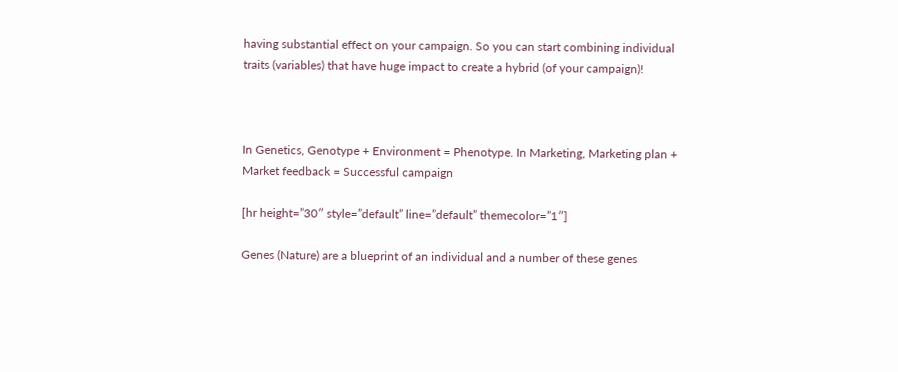having substantial effect on your campaign. So you can start combining individual traits (variables) that have huge impact to create a hybrid (of your campaign)!



In Genetics, Genotype + Environment = Phenotype. In Marketing, Marketing plan + Market feedback = Successful campaign

[hr height=”30″ style=”default” line=”default” themecolor=”1″]

Genes (Nature) are a blueprint of an individual and a number of these genes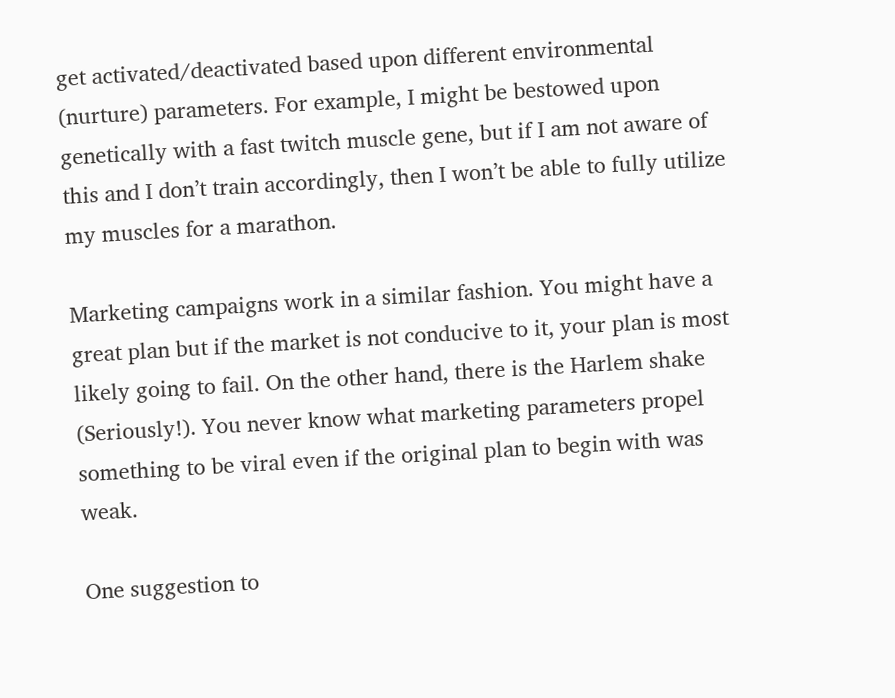get activated/deactivated based upon different environmental (nurture) parameters. For example, I might be bestowed upon genetically with a fast twitch muscle gene, but if I am not aware of this and I don’t train accordingly, then I won’t be able to fully utilize my muscles for a marathon.

Marketing campaigns work in a similar fashion. You might have a great plan but if the market is not conducive to it, your plan is most likely going to fail. On the other hand, there is the Harlem shake (Seriously!). You never know what marketing parameters propel something to be viral even if the original plan to begin with was weak.

One suggestion to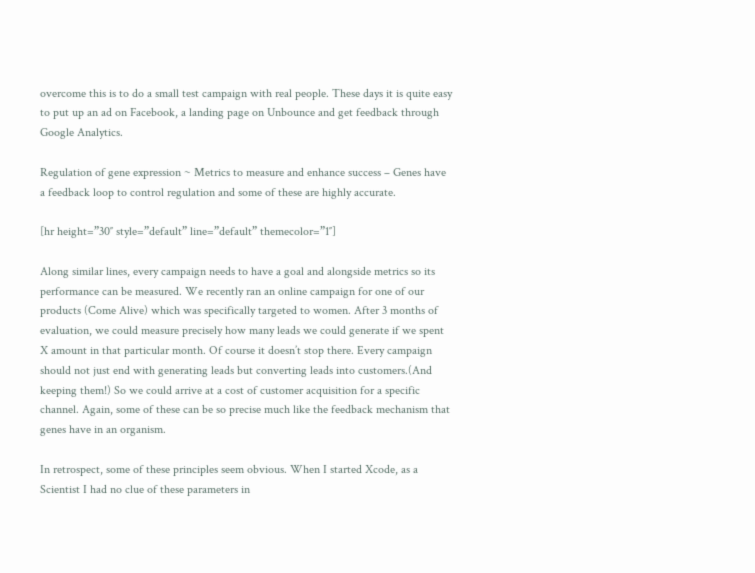overcome this is to do a small test campaign with real people. These days it is quite easy to put up an ad on Facebook, a landing page on Unbounce and get feedback through Google Analytics.

Regulation of gene expression ~ Metrics to measure and enhance success – Genes have a feedback loop to control regulation and some of these are highly accurate.

[hr height=”30″ style=”default” line=”default” themecolor=”1″]

Along similar lines, every campaign needs to have a goal and alongside metrics so its performance can be measured. We recently ran an online campaign for one of our products (Come Alive) which was specifically targeted to women. After 3 months of evaluation, we could measure precisely how many leads we could generate if we spent X amount in that particular month. Of course it doesn’t stop there. Every campaign should not just end with generating leads but converting leads into customers.(And keeping them!) So we could arrive at a cost of customer acquisition for a specific channel. Again, some of these can be so precise much like the feedback mechanism that genes have in an organism.

In retrospect, some of these principles seem obvious. When I started Xcode, as a Scientist I had no clue of these parameters in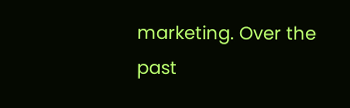marketing. Over the past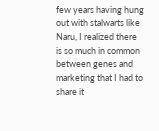few years having hung out with stalwarts like Naru, I realized there is so much in common between genes and marketing that I had to share it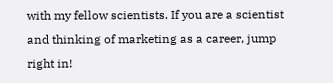with my fellow scientists. If you are a scientist and thinking of marketing as a career, jump right in!